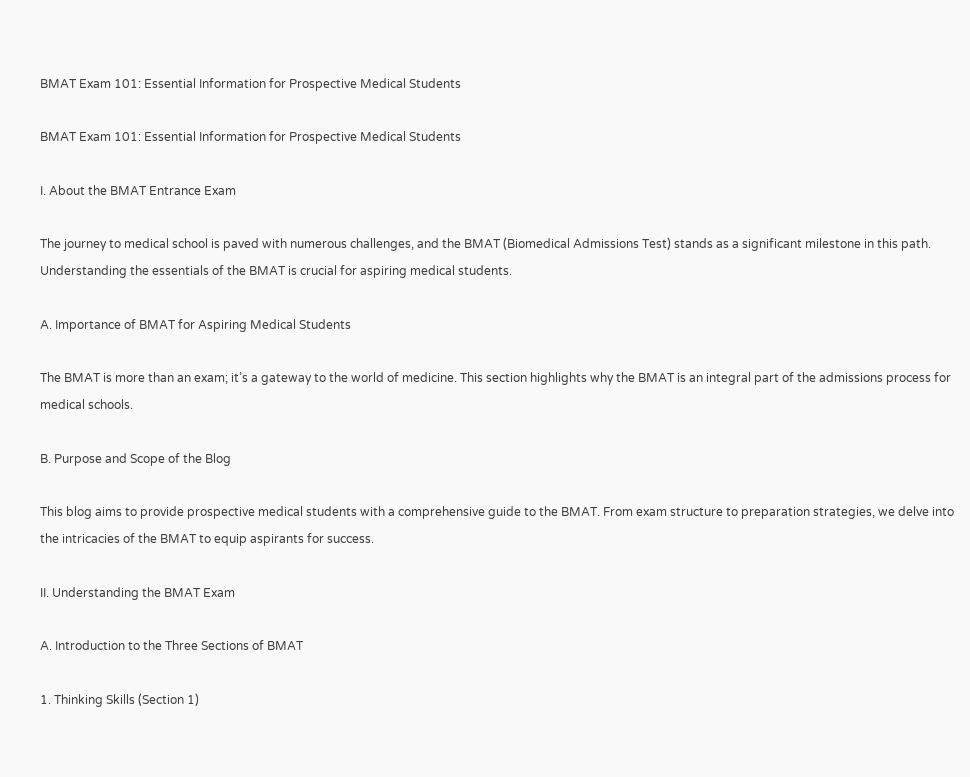BMAT Exam 101: Essential Information for Prospective Medical Students

BMAT Exam 101: Essential Information for Prospective Medical Students

I. About the BMAT Entrance Exam

The journey to medical school is paved with numerous challenges, and the BMAT (Biomedical Admissions Test) stands as a significant milestone in this path. Understanding the essentials of the BMAT is crucial for aspiring medical students.

A. Importance of BMAT for Aspiring Medical Students

The BMAT is more than an exam; it’s a gateway to the world of medicine. This section highlights why the BMAT is an integral part of the admissions process for medical schools.

B. Purpose and Scope of the Blog

This blog aims to provide prospective medical students with a comprehensive guide to the BMAT. From exam structure to preparation strategies, we delve into the intricacies of the BMAT to equip aspirants for success.

II. Understanding the BMAT Exam

A. Introduction to the Three Sections of BMAT

1. Thinking Skills (Section 1)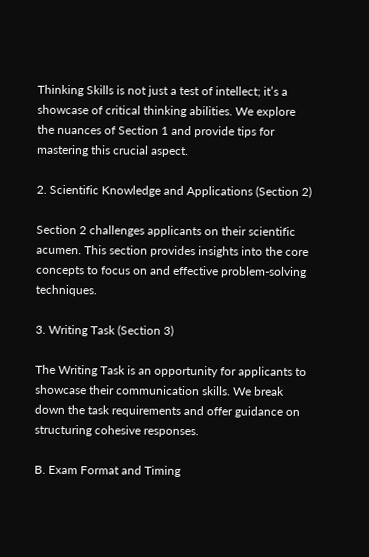Thinking Skills is not just a test of intellect; it’s a showcase of critical thinking abilities. We explore the nuances of Section 1 and provide tips for mastering this crucial aspect.

2. Scientific Knowledge and Applications (Section 2)

Section 2 challenges applicants on their scientific acumen. This section provides insights into the core concepts to focus on and effective problem-solving techniques.

3. Writing Task (Section 3)

The Writing Task is an opportunity for applicants to showcase their communication skills. We break down the task requirements and offer guidance on structuring cohesive responses.

B. Exam Format and Timing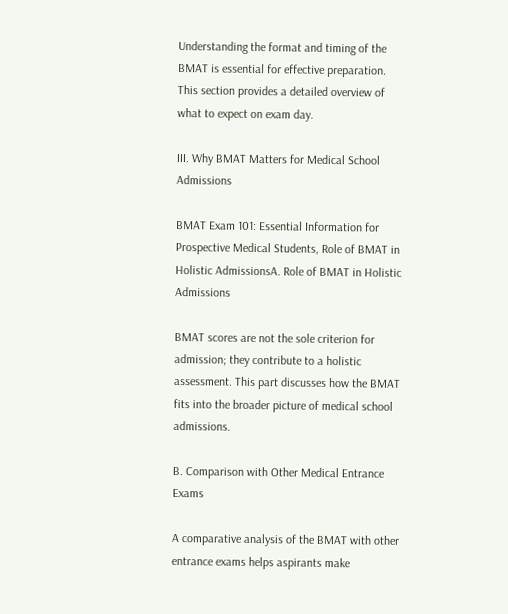Understanding the format and timing of the BMAT is essential for effective preparation. This section provides a detailed overview of what to expect on exam day.

III. Why BMAT Matters for Medical School Admissions

BMAT Exam 101: Essential Information for Prospective Medical Students, Role of BMAT in Holistic AdmissionsA. Role of BMAT in Holistic Admissions

BMAT scores are not the sole criterion for admission; they contribute to a holistic assessment. This part discusses how the BMAT fits into the broader picture of medical school admissions.

B. Comparison with Other Medical Entrance Exams

A comparative analysis of the BMAT with other entrance exams helps aspirants make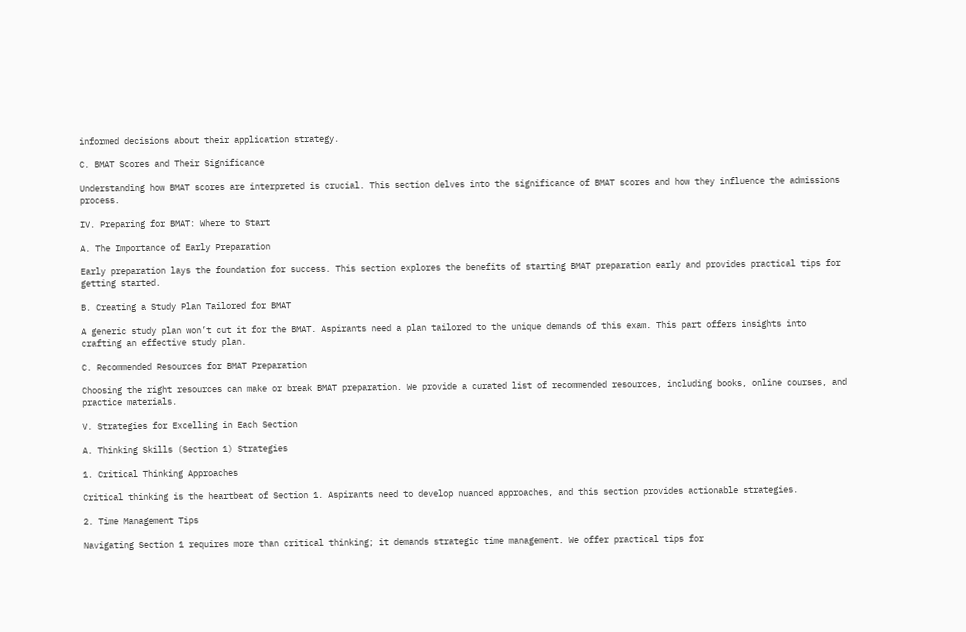informed decisions about their application strategy.

C. BMAT Scores and Their Significance

Understanding how BMAT scores are interpreted is crucial. This section delves into the significance of BMAT scores and how they influence the admissions process.

IV. Preparing for BMAT: Where to Start

A. The Importance of Early Preparation

Early preparation lays the foundation for success. This section explores the benefits of starting BMAT preparation early and provides practical tips for getting started.

B. Creating a Study Plan Tailored for BMAT

A generic study plan won’t cut it for the BMAT. Aspirants need a plan tailored to the unique demands of this exam. This part offers insights into crafting an effective study plan.

C. Recommended Resources for BMAT Preparation

Choosing the right resources can make or break BMAT preparation. We provide a curated list of recommended resources, including books, online courses, and practice materials.

V. Strategies for Excelling in Each Section

A. Thinking Skills (Section 1) Strategies

1. Critical Thinking Approaches

Critical thinking is the heartbeat of Section 1. Aspirants need to develop nuanced approaches, and this section provides actionable strategies.

2. Time Management Tips

Navigating Section 1 requires more than critical thinking; it demands strategic time management. We offer practical tips for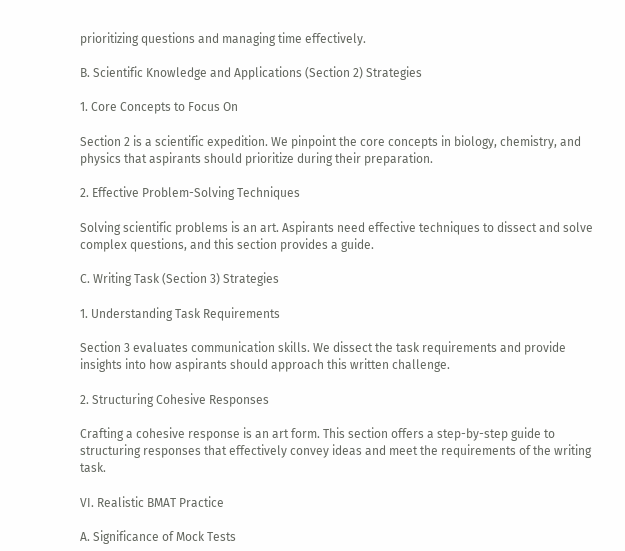prioritizing questions and managing time effectively.

B. Scientific Knowledge and Applications (Section 2) Strategies

1. Core Concepts to Focus On

Section 2 is a scientific expedition. We pinpoint the core concepts in biology, chemistry, and physics that aspirants should prioritize during their preparation.

2. Effective Problem-Solving Techniques

Solving scientific problems is an art. Aspirants need effective techniques to dissect and solve complex questions, and this section provides a guide.

C. Writing Task (Section 3) Strategies

1. Understanding Task Requirements

Section 3 evaluates communication skills. We dissect the task requirements and provide insights into how aspirants should approach this written challenge.

2. Structuring Cohesive Responses

Crafting a cohesive response is an art form. This section offers a step-by-step guide to structuring responses that effectively convey ideas and meet the requirements of the writing task.

VI. Realistic BMAT Practice

A. Significance of Mock Tests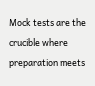Mock tests are the crucible where preparation meets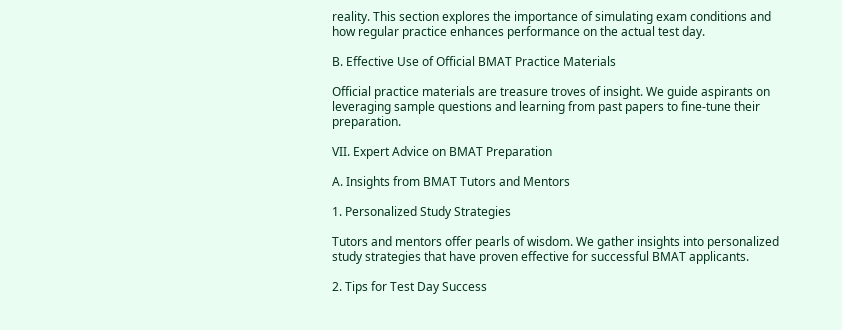reality. This section explores the importance of simulating exam conditions and how regular practice enhances performance on the actual test day.

B. Effective Use of Official BMAT Practice Materials

Official practice materials are treasure troves of insight. We guide aspirants on leveraging sample questions and learning from past papers to fine-tune their preparation.

VII. Expert Advice on BMAT Preparation

A. Insights from BMAT Tutors and Mentors

1. Personalized Study Strategies

Tutors and mentors offer pearls of wisdom. We gather insights into personalized study strategies that have proven effective for successful BMAT applicants.

2. Tips for Test Day Success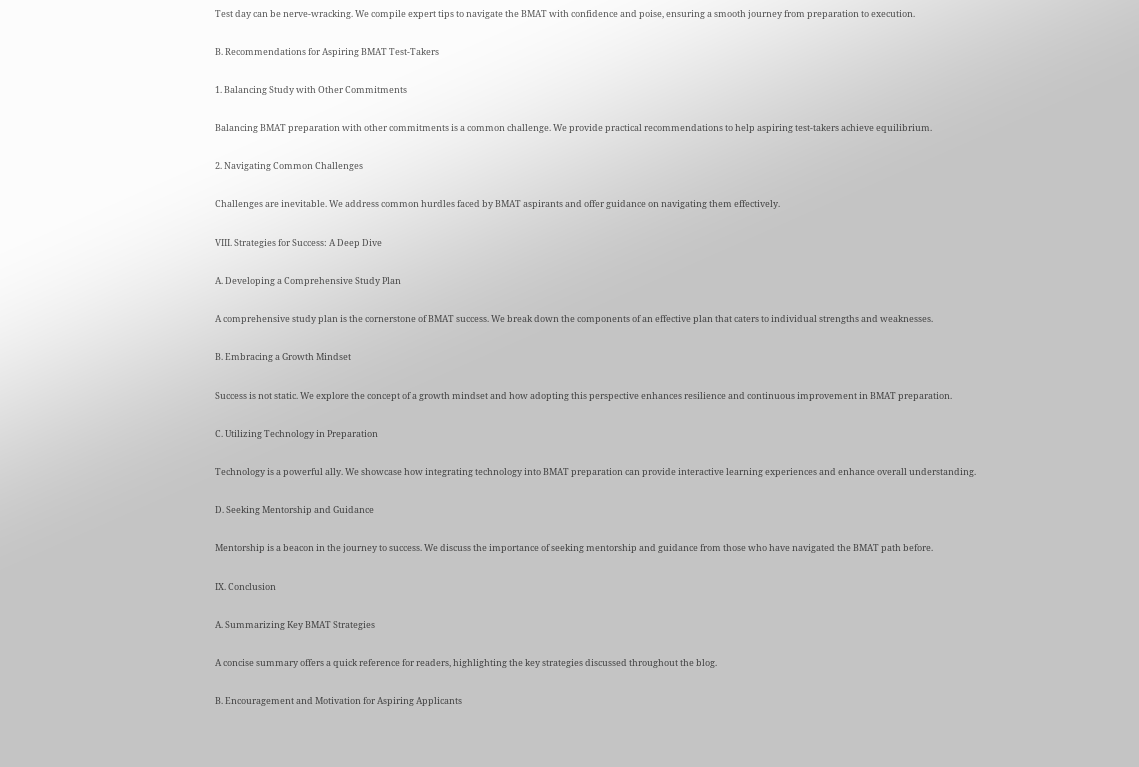Test day can be nerve-wracking. We compile expert tips to navigate the BMAT with confidence and poise, ensuring a smooth journey from preparation to execution.

B. Recommendations for Aspiring BMAT Test-Takers

1. Balancing Study with Other Commitments

Balancing BMAT preparation with other commitments is a common challenge. We provide practical recommendations to help aspiring test-takers achieve equilibrium.

2. Navigating Common Challenges

Challenges are inevitable. We address common hurdles faced by BMAT aspirants and offer guidance on navigating them effectively.

VIII. Strategies for Success: A Deep Dive

A. Developing a Comprehensive Study Plan

A comprehensive study plan is the cornerstone of BMAT success. We break down the components of an effective plan that caters to individual strengths and weaknesses.

B. Embracing a Growth Mindset

Success is not static. We explore the concept of a growth mindset and how adopting this perspective enhances resilience and continuous improvement in BMAT preparation.

C. Utilizing Technology in Preparation

Technology is a powerful ally. We showcase how integrating technology into BMAT preparation can provide interactive learning experiences and enhance overall understanding.

D. Seeking Mentorship and Guidance

Mentorship is a beacon in the journey to success. We discuss the importance of seeking mentorship and guidance from those who have navigated the BMAT path before.

IX. Conclusion

A. Summarizing Key BMAT Strategies

A concise summary offers a quick reference for readers, highlighting the key strategies discussed throughout the blog.

B. Encouragement and Motivation for Aspiring Applicants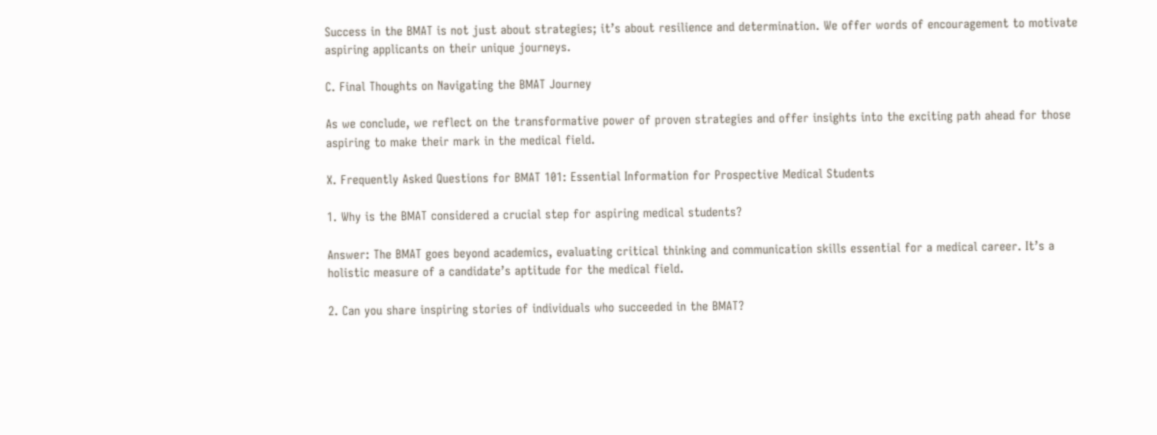Success in the BMAT is not just about strategies; it’s about resilience and determination. We offer words of encouragement to motivate aspiring applicants on their unique journeys.

C. Final Thoughts on Navigating the BMAT Journey

As we conclude, we reflect on the transformative power of proven strategies and offer insights into the exciting path ahead for those aspiring to make their mark in the medical field.

X. Frequently Asked Questions for BMAT 101: Essential Information for Prospective Medical Students

1. Why is the BMAT considered a crucial step for aspiring medical students?

Answer: The BMAT goes beyond academics, evaluating critical thinking and communication skills essential for a medical career. It’s a holistic measure of a candidate’s aptitude for the medical field.

2. Can you share inspiring stories of individuals who succeeded in the BMAT?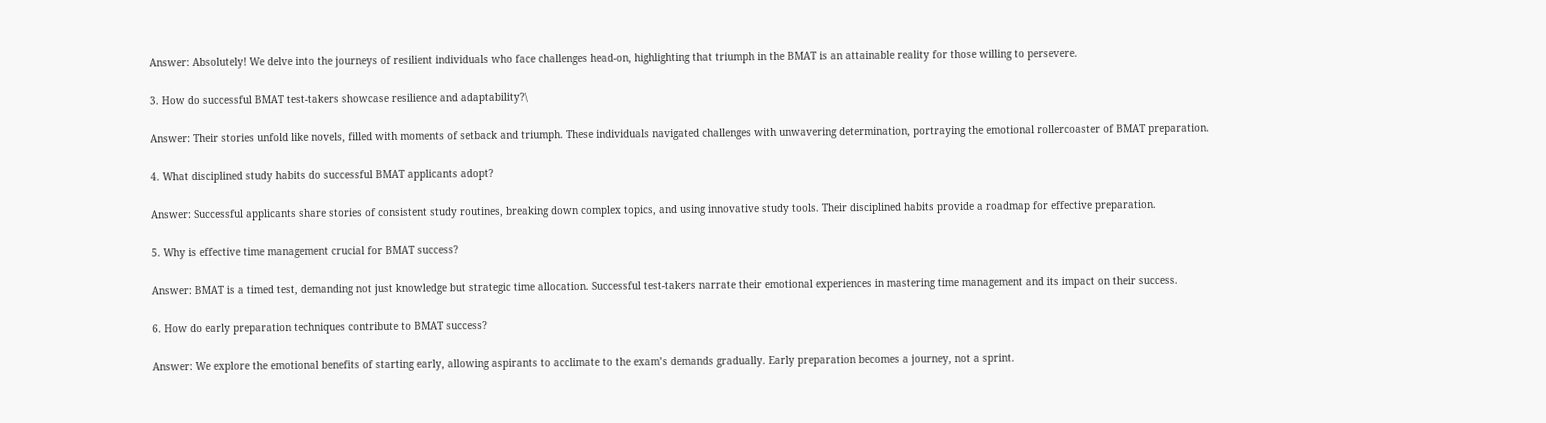Answer: Absolutely! We delve into the journeys of resilient individuals who face challenges head-on, highlighting that triumph in the BMAT is an attainable reality for those willing to persevere.

3. How do successful BMAT test-takers showcase resilience and adaptability?\

Answer: Their stories unfold like novels, filled with moments of setback and triumph. These individuals navigated challenges with unwavering determination, portraying the emotional rollercoaster of BMAT preparation.

4. What disciplined study habits do successful BMAT applicants adopt?

Answer: Successful applicants share stories of consistent study routines, breaking down complex topics, and using innovative study tools. Their disciplined habits provide a roadmap for effective preparation.

5. Why is effective time management crucial for BMAT success?

Answer: BMAT is a timed test, demanding not just knowledge but strategic time allocation. Successful test-takers narrate their emotional experiences in mastering time management and its impact on their success.

6. How do early preparation techniques contribute to BMAT success?

Answer: We explore the emotional benefits of starting early, allowing aspirants to acclimate to the exam’s demands gradually. Early preparation becomes a journey, not a sprint.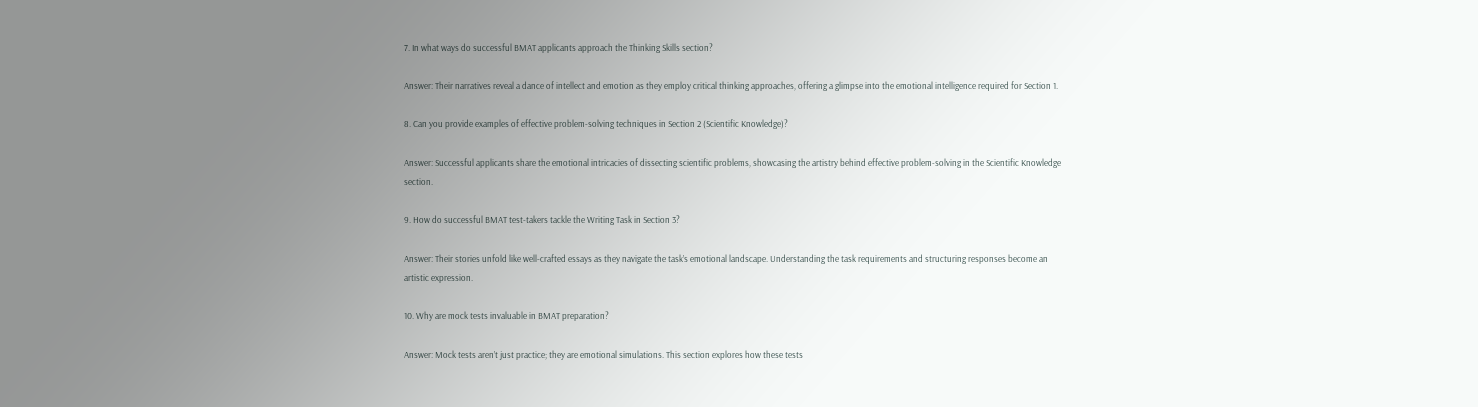7. In what ways do successful BMAT applicants approach the Thinking Skills section?

Answer: Their narratives reveal a dance of intellect and emotion as they employ critical thinking approaches, offering a glimpse into the emotional intelligence required for Section 1.

8. Can you provide examples of effective problem-solving techniques in Section 2 (Scientific Knowledge)?

Answer: Successful applicants share the emotional intricacies of dissecting scientific problems, showcasing the artistry behind effective problem-solving in the Scientific Knowledge section.

9. How do successful BMAT test-takers tackle the Writing Task in Section 3?

Answer: Their stories unfold like well-crafted essays as they navigate the task’s emotional landscape. Understanding the task requirements and structuring responses become an artistic expression.

10. Why are mock tests invaluable in BMAT preparation?

Answer: Mock tests aren’t just practice; they are emotional simulations. This section explores how these tests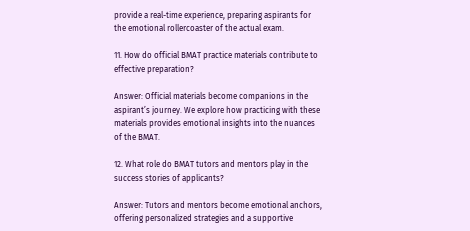provide a real-time experience, preparing aspirants for the emotional rollercoaster of the actual exam.

11. How do official BMAT practice materials contribute to effective preparation?

Answer: Official materials become companions in the aspirant’s journey. We explore how practicing with these materials provides emotional insights into the nuances of the BMAT.

12. What role do BMAT tutors and mentors play in the success stories of applicants?

Answer: Tutors and mentors become emotional anchors, offering personalized strategies and a supportive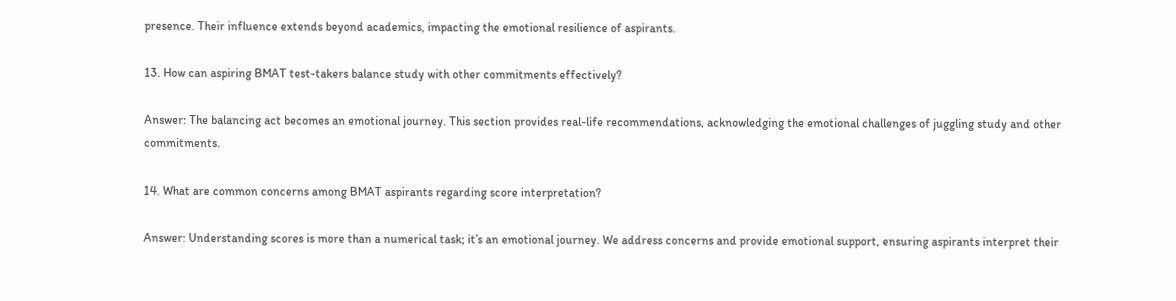presence. Their influence extends beyond academics, impacting the emotional resilience of aspirants.

13. How can aspiring BMAT test-takers balance study with other commitments effectively?

Answer: The balancing act becomes an emotional journey. This section provides real-life recommendations, acknowledging the emotional challenges of juggling study and other commitments.

14. What are common concerns among BMAT aspirants regarding score interpretation?

Answer: Understanding scores is more than a numerical task; it’s an emotional journey. We address concerns and provide emotional support, ensuring aspirants interpret their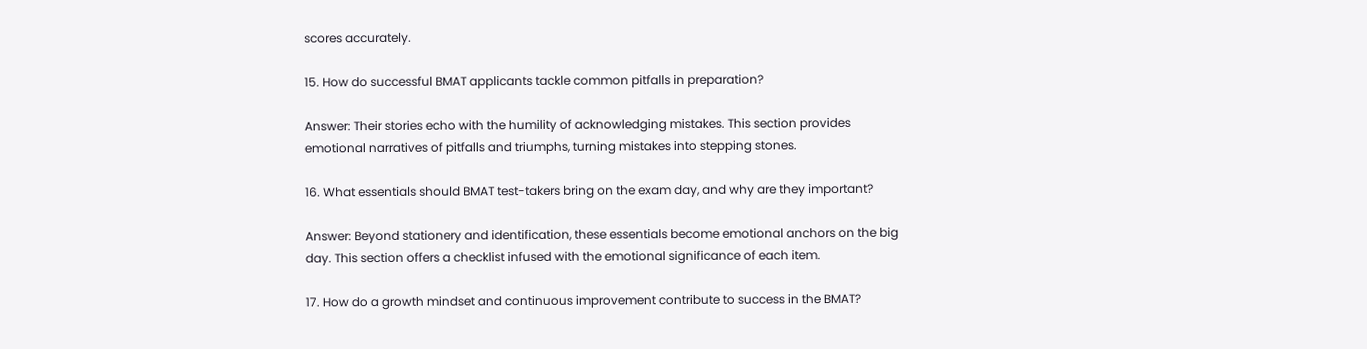scores accurately.

15. How do successful BMAT applicants tackle common pitfalls in preparation?

Answer: Their stories echo with the humility of acknowledging mistakes. This section provides emotional narratives of pitfalls and triumphs, turning mistakes into stepping stones.

16. What essentials should BMAT test-takers bring on the exam day, and why are they important?

Answer: Beyond stationery and identification, these essentials become emotional anchors on the big day. This section offers a checklist infused with the emotional significance of each item.

17. How do a growth mindset and continuous improvement contribute to success in the BMAT?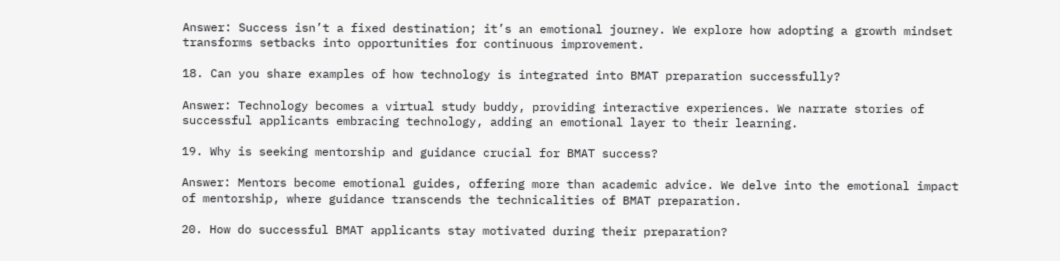Answer: Success isn’t a fixed destination; it’s an emotional journey. We explore how adopting a growth mindset transforms setbacks into opportunities for continuous improvement.

18. Can you share examples of how technology is integrated into BMAT preparation successfully?

Answer: Technology becomes a virtual study buddy, providing interactive experiences. We narrate stories of successful applicants embracing technology, adding an emotional layer to their learning.

19. Why is seeking mentorship and guidance crucial for BMAT success?

Answer: Mentors become emotional guides, offering more than academic advice. We delve into the emotional impact of mentorship, where guidance transcends the technicalities of BMAT preparation.

20. How do successful BMAT applicants stay motivated during their preparation?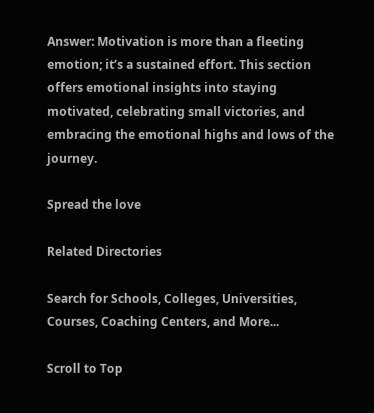Answer: Motivation is more than a fleeting emotion; it’s a sustained effort. This section offers emotional insights into staying motivated, celebrating small victories, and embracing the emotional highs and lows of the journey.

Spread the love

Related Directories

Search for Schools, Colleges, Universities, Courses, Coaching Centers, and More...

Scroll to Top